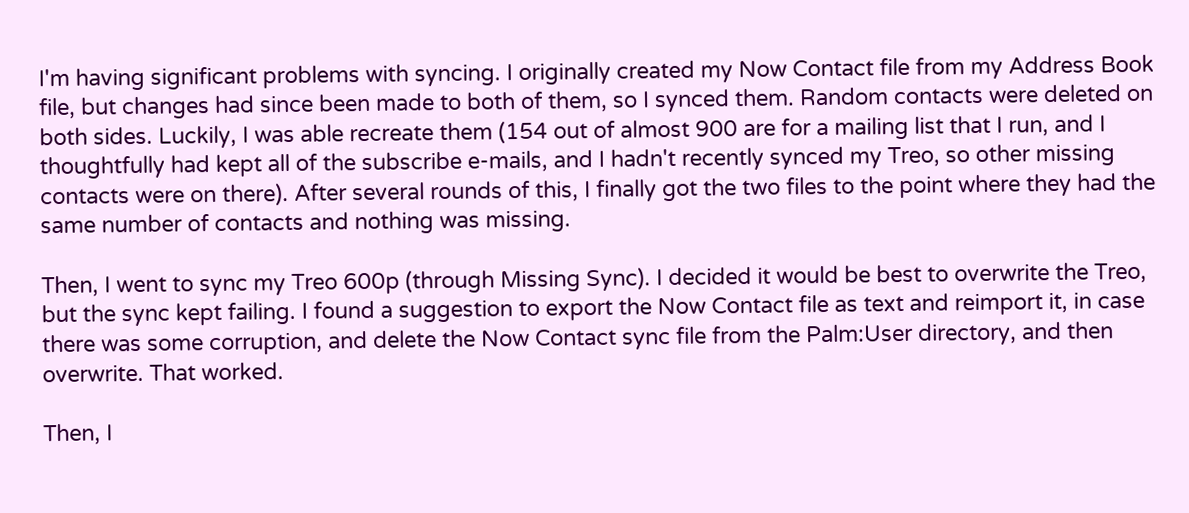I'm having significant problems with syncing. I originally created my Now Contact file from my Address Book file, but changes had since been made to both of them, so I synced them. Random contacts were deleted on both sides. Luckily, I was able recreate them (154 out of almost 900 are for a mailing list that I run, and I thoughtfully had kept all of the subscribe e-mails, and I hadn't recently synced my Treo, so other missing contacts were on there). After several rounds of this, I finally got the two files to the point where they had the same number of contacts and nothing was missing.

Then, I went to sync my Treo 600p (through Missing Sync). I decided it would be best to overwrite the Treo, but the sync kept failing. I found a suggestion to export the Now Contact file as text and reimport it, in case there was some corruption, and delete the Now Contact sync file from the Palm:User directory, and then overwrite. That worked.

Then, I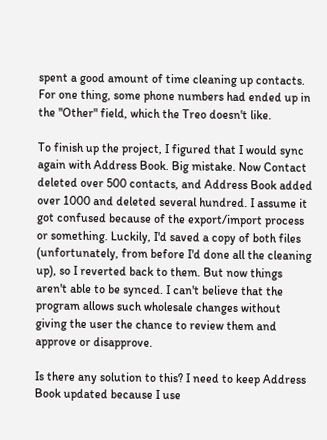spent a good amount of time cleaning up contacts. For one thing, some phone numbers had ended up in the "Other" field, which the Treo doesn't like.

To finish up the project, I figured that I would sync again with Address Book. Big mistake. Now Contact deleted over 500 contacts, and Address Book added over 1000 and deleted several hundred. I assume it got confused because of the export/import process or something. Luckily, I'd saved a copy of both files (unfortunately, from before I'd done all the cleaning up), so I reverted back to them. But now things aren't able to be synced. I can't believe that the program allows such wholesale changes without giving the user the chance to review them and approve or disapprove.

Is there any solution to this? I need to keep Address Book updated because I use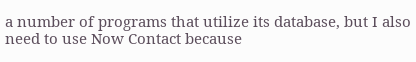a number of programs that utilize its database, but I also need to use Now Contact because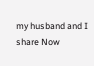my husband and I share Now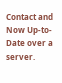Contact and Now Up-to-Date over a server.